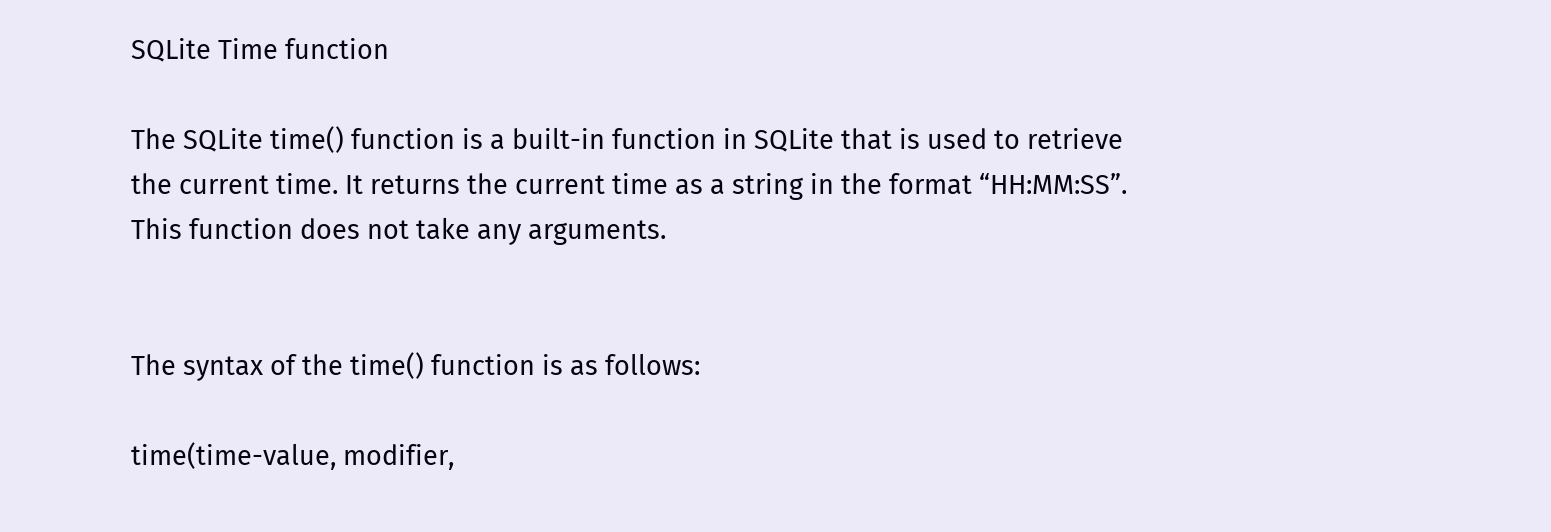SQLite Time function

The SQLite time() function is a built-in function in SQLite that is used to retrieve the current time. It returns the current time as a string in the format “HH:MM:SS”. This function does not take any arguments.


The syntax of the time() function is as follows:

time(time-value, modifier,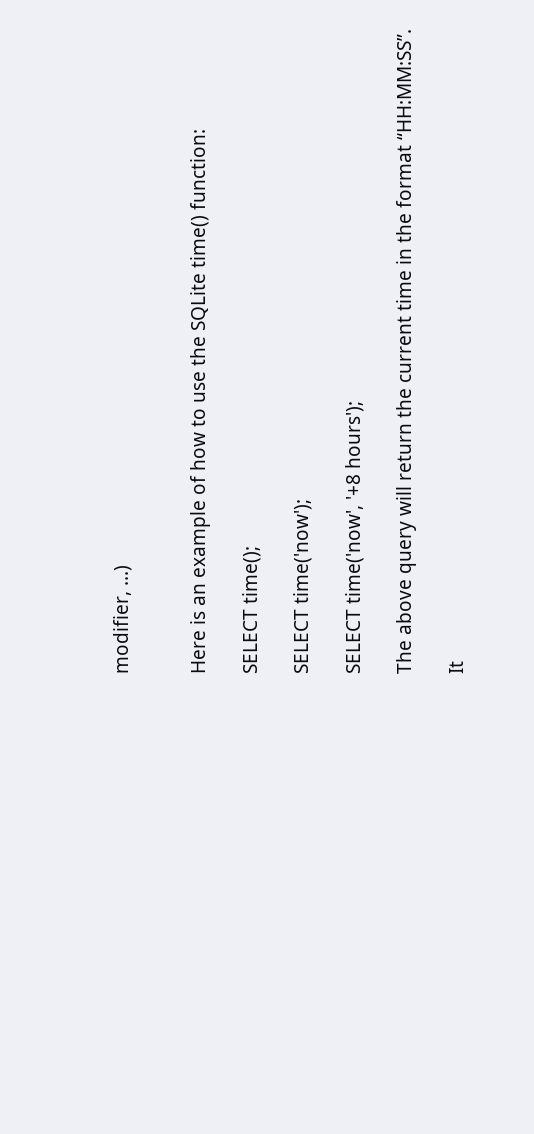modifier, ...)


Here is an example of how to use the SQLite time() function:

SELECT time();

SELECT time('now');

SELECT time('now', '+8 hours');

The above query will return the current time in the format “HH:MM:SS”.

It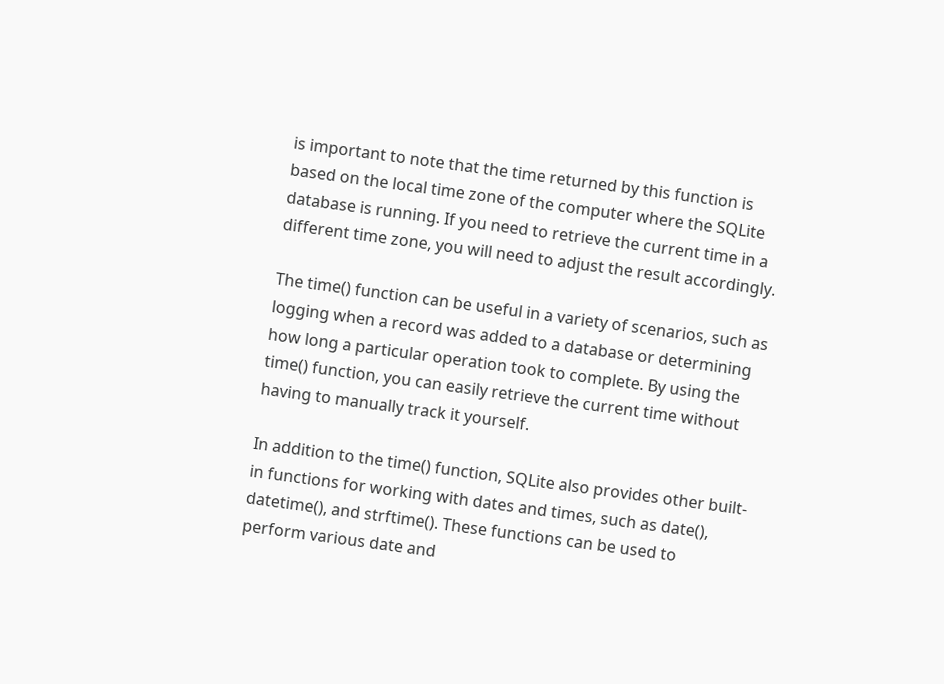is important to note that the time returned by this function is based on the local time zone of the computer where the SQLite database is running. If you need to retrieve the current time in a different time zone, you will need to adjust the result accordingly.

The time() function can be useful in a variety of scenarios, such as logging when a record was added to a database or determining how long a particular operation took to complete. By using the time() function, you can easily retrieve the current time without having to manually track it yourself.

In addition to the time() function, SQLite also provides other built-in functions for working with dates and times, such as date(), datetime(), and strftime(). These functions can be used to perform various date and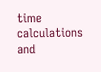time calculations and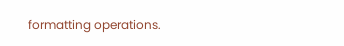formatting operations.